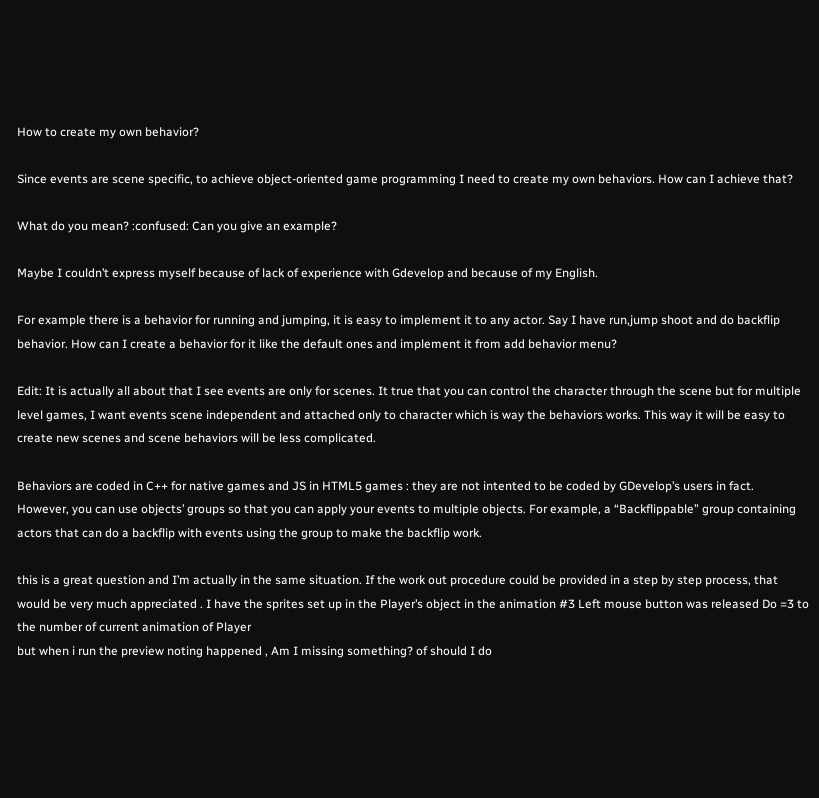How to create my own behavior?

Since events are scene specific, to achieve object-oriented game programming I need to create my own behaviors. How can I achieve that?

What do you mean? :confused: Can you give an example?

Maybe I couldn’t express myself because of lack of experience with Gdevelop and because of my English.

For example there is a behavior for running and jumping, it is easy to implement it to any actor. Say I have run,jump shoot and do backflip behavior. How can I create a behavior for it like the default ones and implement it from add behavior menu?

Edit: It is actually all about that I see events are only for scenes. It true that you can control the character through the scene but for multiple level games, I want events scene independent and attached only to character which is way the behaviors works. This way it will be easy to create new scenes and scene behaviors will be less complicated.

Behaviors are coded in C++ for native games and JS in HTML5 games : they are not intented to be coded by GDevelop’s users in fact.
However, you can use objects’ groups so that you can apply your events to multiple objects. For example, a “Backflippable” group containing actors that can do a backflip with events using the group to make the backflip work.

this is a great question and I’m actually in the same situation. If the work out procedure could be provided in a step by step process, that would be very much appreciated . I have the sprites set up in the Player’s object in the animation #3 Left mouse button was released Do =3 to the number of current animation of Player
but when i run the preview noting happened , Am I missing something? of should I do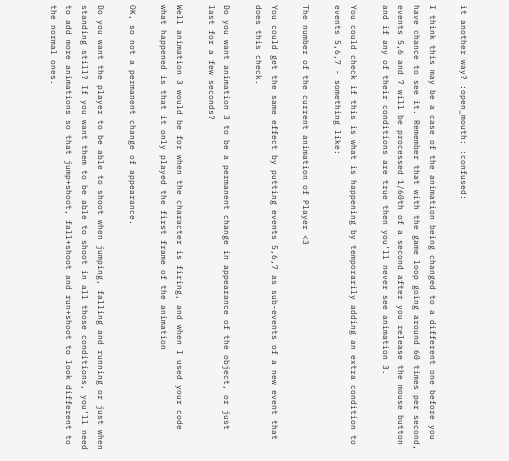it another way? :open_mouth: :confused:

I think this may be a case of the animation being changed to a different one before you have chance to see it. Remember that with the game loop going around 60 times per second, events 5,6 and 7 will be processed 1/60th of a second after you release the mouse button and if any of their conditions are true then you’ll never see animation 3.

You could check if this is what is happening by temporarily adding an extra condition to events 5,6,7 - something like:

The number of the current animation of Player <3

You could get the same effect by putting events 5,6,7 as sub-events of a new event that does this check.

Do you want animation 3 to be a permanent change in appearance of the object, or just last for a few seconds?

Well animation 3 would be for when the character is firing, and when I used your code what happened is that it only played the first frame of the animation

OK, so not a permanent change of appearance.

Do you want the player to be able to shoot when jumping, falling and running or just when standing still? If you want them to be able to shoot in all those conditions, you’ll need to add more animations so that jump+shoot, fall+shoot and run+shoot to look different to the normal ones.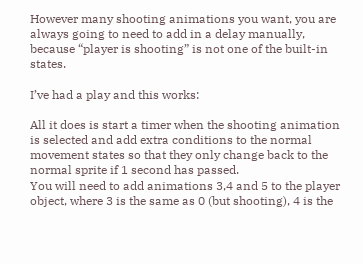However many shooting animations you want, you are always going to need to add in a delay manually, because “player is shooting” is not one of the built-in states.

I’ve had a play and this works:

All it does is start a timer when the shooting animation is selected and add extra conditions to the normal movement states so that they only change back to the normal sprite if 1 second has passed.
You will need to add animations 3,4 and 5 to the player object, where 3 is the same as 0 (but shooting), 4 is the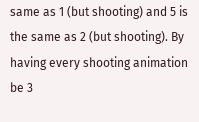same as 1 (but shooting) and 5 is the same as 2 (but shooting). By having every shooting animation be 3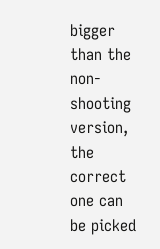bigger than the non-shooting version, the correct one can be picked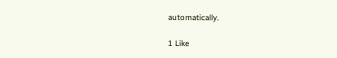automatically.

1 Like